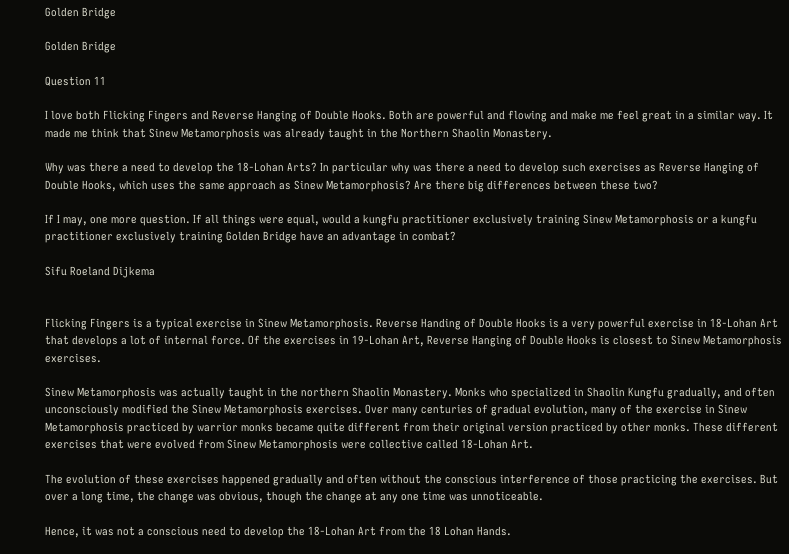Golden Bridge

Golden Bridge

Question 11

I love both Flicking Fingers and Reverse Hanging of Double Hooks. Both are powerful and flowing and make me feel great in a similar way. It made me think that Sinew Metamorphosis was already taught in the Northern Shaolin Monastery.

Why was there a need to develop the 18-Lohan Arts? In particular why was there a need to develop such exercises as Reverse Hanging of Double Hooks, which uses the same approach as Sinew Metamorphosis? Are there big differences between these two?

If I may, one more question. If all things were equal, would a kungfu practitioner exclusively training Sinew Metamorphosis or a kungfu practitioner exclusively training Golden Bridge have an advantage in combat?

Sifu Roeland Dijkema


Flicking Fingers is a typical exercise in Sinew Metamorphosis. Reverse Handing of Double Hooks is a very powerful exercise in 18-Lohan Art that develops a lot of internal force. Of the exercises in 19-Lohan Art, Reverse Hanging of Double Hooks is closest to Sinew Metamorphosis exercises.

Sinew Metamorphosis was actually taught in the northern Shaolin Monastery. Monks who specialized in Shaolin Kungfu gradually, and often unconsciously modified the Sinew Metamorphosis exercises. Over many centuries of gradual evolution, many of the exercise in Sinew Metamorphosis practiced by warrior monks became quite different from their original version practiced by other monks. These different exercises that were evolved from Sinew Metamorphosis were collective called 18-Lohan Art.

The evolution of these exercises happened gradually and often without the conscious interference of those practicing the exercises. But over a long time, the change was obvious, though the change at any one time was unnoticeable.

Hence, it was not a conscious need to develop the 18-Lohan Art from the 18 Lohan Hands.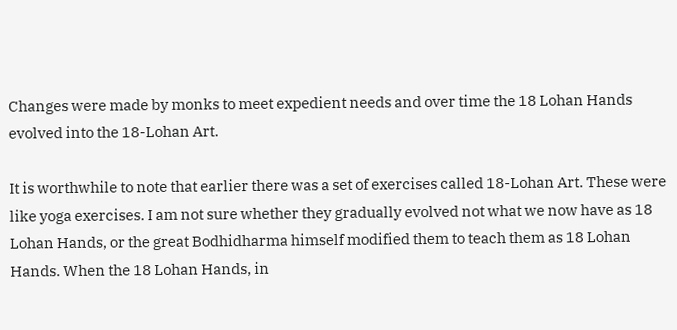Changes were made by monks to meet expedient needs and over time the 18 Lohan Hands evolved into the 18-Lohan Art.

It is worthwhile to note that earlier there was a set of exercises called 18-Lohan Art. These were like yoga exercises. I am not sure whether they gradually evolved not what we now have as 18 Lohan Hands, or the great Bodhidharma himself modified them to teach them as 18 Lohan Hands. When the 18 Lohan Hands, in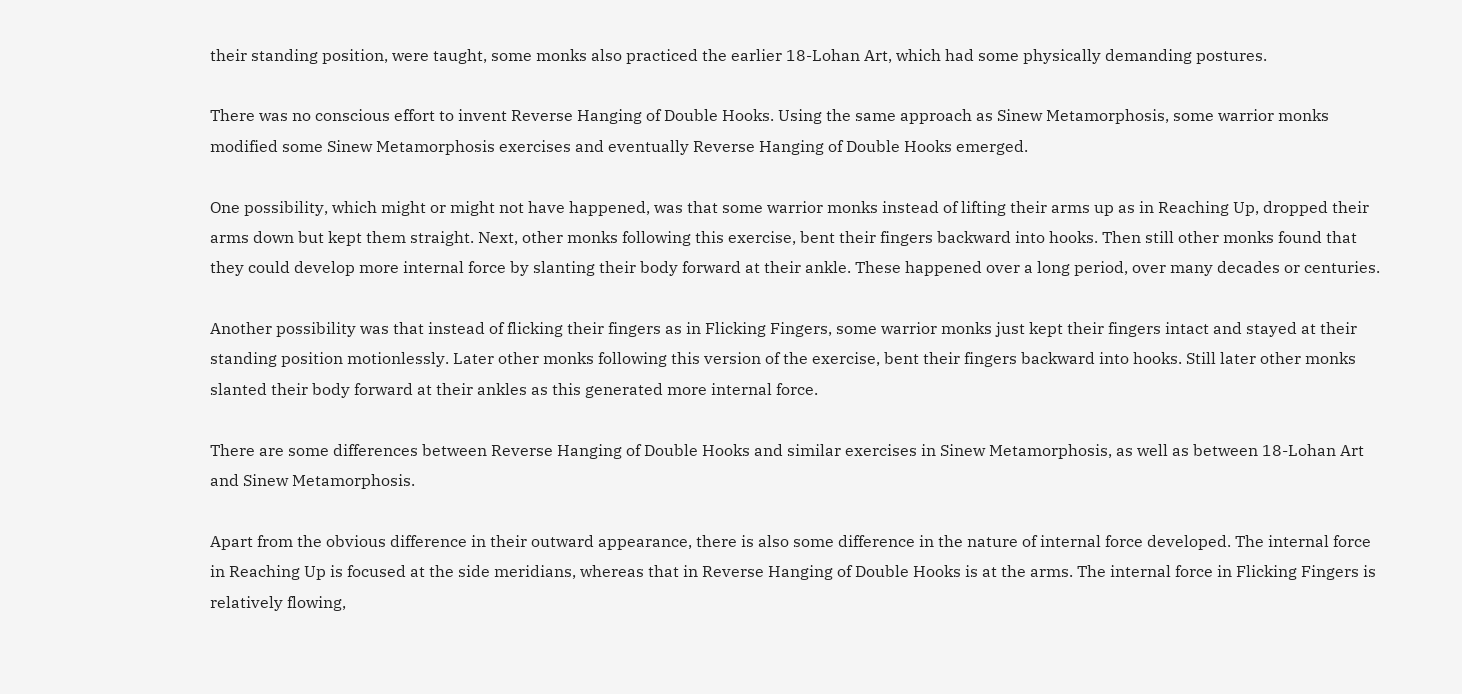their standing position, were taught, some monks also practiced the earlier 18-Lohan Art, which had some physically demanding postures.

There was no conscious effort to invent Reverse Hanging of Double Hooks. Using the same approach as Sinew Metamorphosis, some warrior monks modified some Sinew Metamorphosis exercises and eventually Reverse Hanging of Double Hooks emerged.

One possibility, which might or might not have happened, was that some warrior monks instead of lifting their arms up as in Reaching Up, dropped their arms down but kept them straight. Next, other monks following this exercise, bent their fingers backward into hooks. Then still other monks found that they could develop more internal force by slanting their body forward at their ankle. These happened over a long period, over many decades or centuries.

Another possibility was that instead of flicking their fingers as in Flicking Fingers, some warrior monks just kept their fingers intact and stayed at their standing position motionlessly. Later other monks following this version of the exercise, bent their fingers backward into hooks. Still later other monks slanted their body forward at their ankles as this generated more internal force.

There are some differences between Reverse Hanging of Double Hooks and similar exercises in Sinew Metamorphosis, as well as between 18-Lohan Art and Sinew Metamorphosis.

Apart from the obvious difference in their outward appearance, there is also some difference in the nature of internal force developed. The internal force in Reaching Up is focused at the side meridians, whereas that in Reverse Hanging of Double Hooks is at the arms. The internal force in Flicking Fingers is relatively flowing,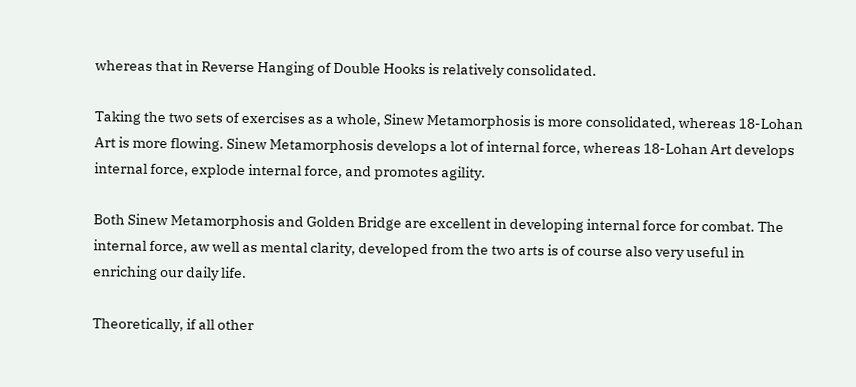whereas that in Reverse Hanging of Double Hooks is relatively consolidated.

Taking the two sets of exercises as a whole, Sinew Metamorphosis is more consolidated, whereas 18-Lohan Art is more flowing. Sinew Metamorphosis develops a lot of internal force, whereas 18-Lohan Art develops internal force, explode internal force, and promotes agility.

Both Sinew Metamorphosis and Golden Bridge are excellent in developing internal force for combat. The internal force, aw well as mental clarity, developed from the two arts is of course also very useful in enriching our daily life.

Theoretically, if all other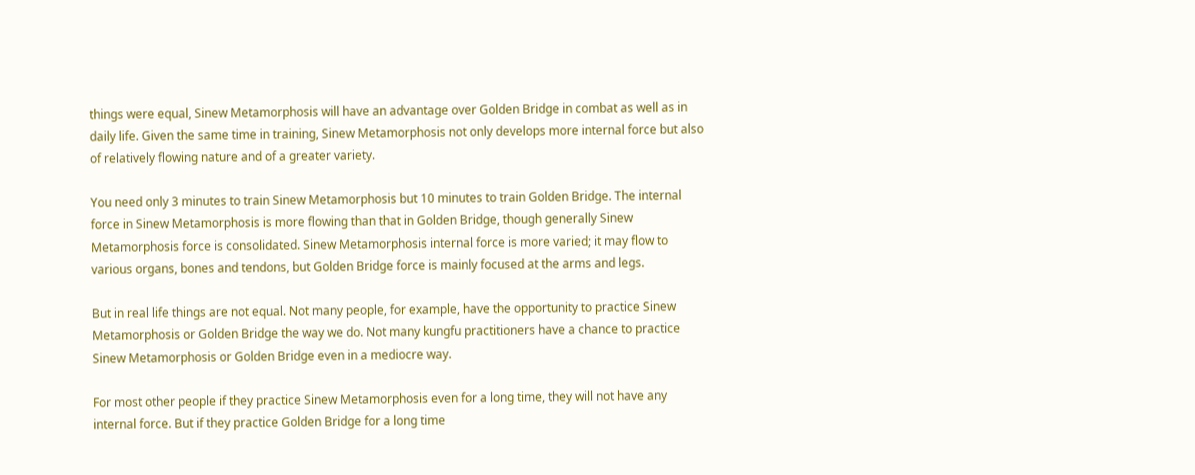things were equal, Sinew Metamorphosis will have an advantage over Golden Bridge in combat as well as in daily life. Given the same time in training, Sinew Metamorphosis not only develops more internal force but also of relatively flowing nature and of a greater variety.

You need only 3 minutes to train Sinew Metamorphosis but 10 minutes to train Golden Bridge. The internal force in Sinew Metamorphosis is more flowing than that in Golden Bridge, though generally Sinew Metamorphosis force is consolidated. Sinew Metamorphosis internal force is more varied; it may flow to various organs, bones and tendons, but Golden Bridge force is mainly focused at the arms and legs.

But in real life things are not equal. Not many people, for example, have the opportunity to practice Sinew Metamorphosis or Golden Bridge the way we do. Not many kungfu practitioners have a chance to practice Sinew Metamorphosis or Golden Bridge even in a mediocre way.

For most other people if they practice Sinew Metamorphosis even for a long time, they will not have any internal force. But if they practice Golden Bridge for a long time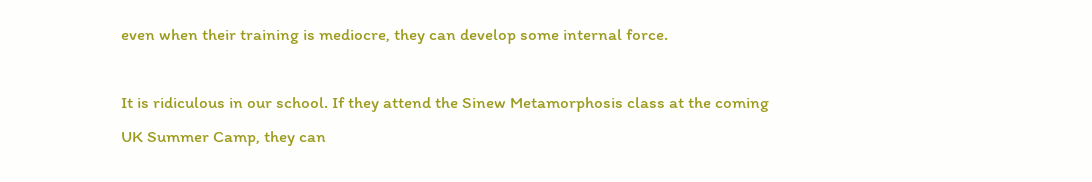even when their training is mediocre, they can develop some internal force.

It is ridiculous in our school. If they attend the Sinew Metamorphosis class at the coming UK Summer Camp, they can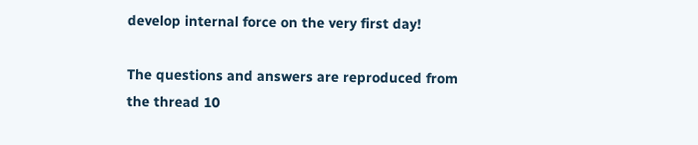develop internal force on the very first day!

The questions and answers are reproduced from the thread 10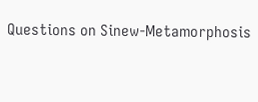Questions on Sinew-Metamorphosis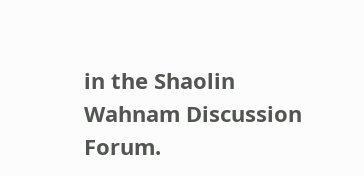in the Shaolin Wahnam Discussion Forum.